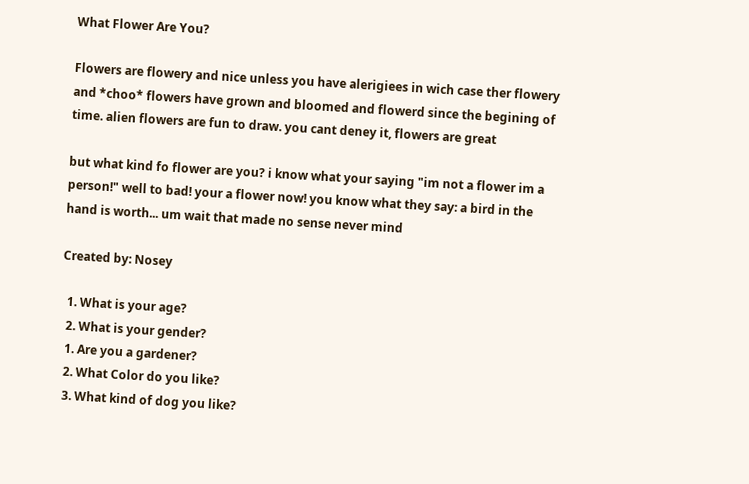What Flower Are You?

Flowers are flowery and nice unless you have alerigiees in wich case ther flowery and *choo* flowers have grown and bloomed and flowerd since the begining of time. alien flowers are fun to draw. you cant deney it, flowers are great

but what kind fo flower are you? i know what your saying "im not a flower im a person!" well to bad! your a flower now! you know what they say: a bird in the hand is worth... um wait that made no sense never mind

Created by: Nosey

  1. What is your age?
  2. What is your gender?
  1. Are you a gardener?
  2. What Color do you like?
  3. What kind of dog you like?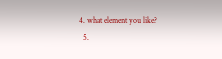4. what element you like?
  5.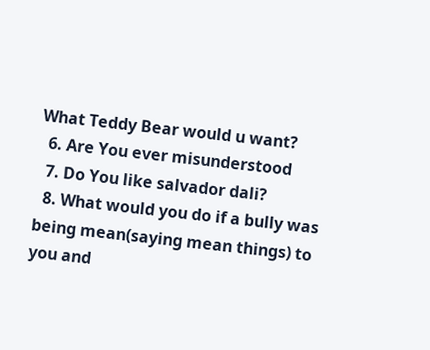What Teddy Bear would u want?
  6. Are You ever misunderstood
  7. Do You like salvador dali?
  8. What would you do if a bully was being mean(saying mean things) to you and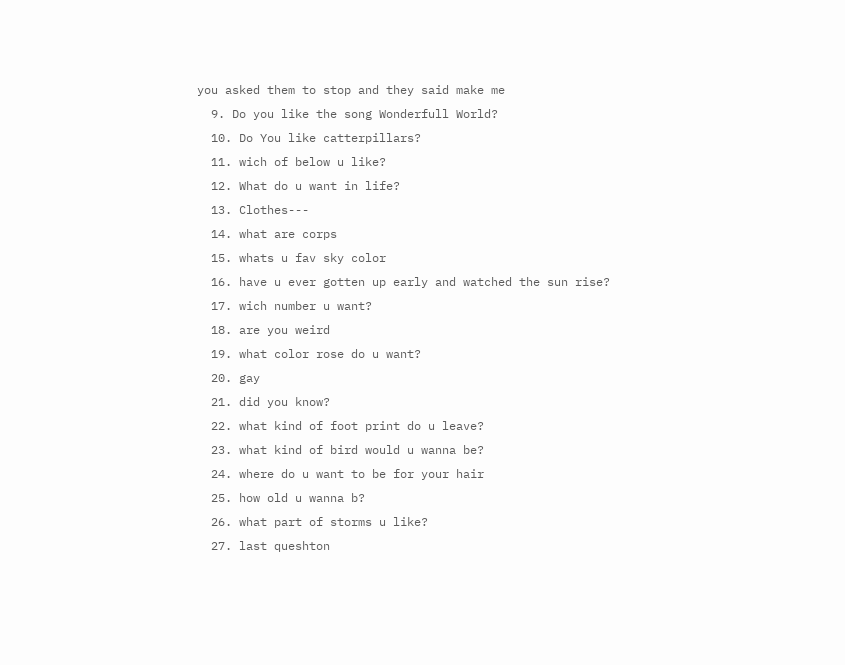you asked them to stop and they said make me
  9. Do you like the song Wonderfull World?
  10. Do You like catterpillars?
  11. wich of below u like?
  12. What do u want in life?
  13. Clothes---
  14. what are corps
  15. whats u fav sky color
  16. have u ever gotten up early and watched the sun rise?
  17. wich number u want?
  18. are you weird
  19. what color rose do u want?
  20. gay
  21. did you know?
  22. what kind of foot print do u leave?
  23. what kind of bird would u wanna be?
  24. where do u want to be for your hair
  25. how old u wanna b?
  26. what part of storms u like?
  27. last queshton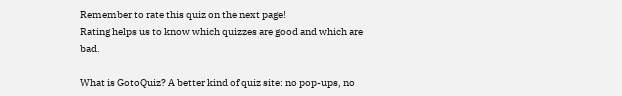Remember to rate this quiz on the next page!
Rating helps us to know which quizzes are good and which are bad.

What is GotoQuiz? A better kind of quiz site: no pop-ups, no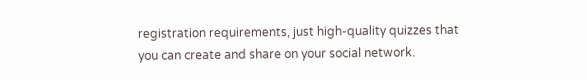registration requirements, just high-quality quizzes that you can create and share on your social network.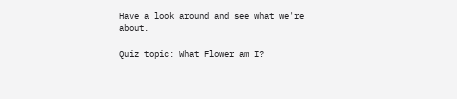Have a look around and see what we're about.

Quiz topic: What Flower am I?